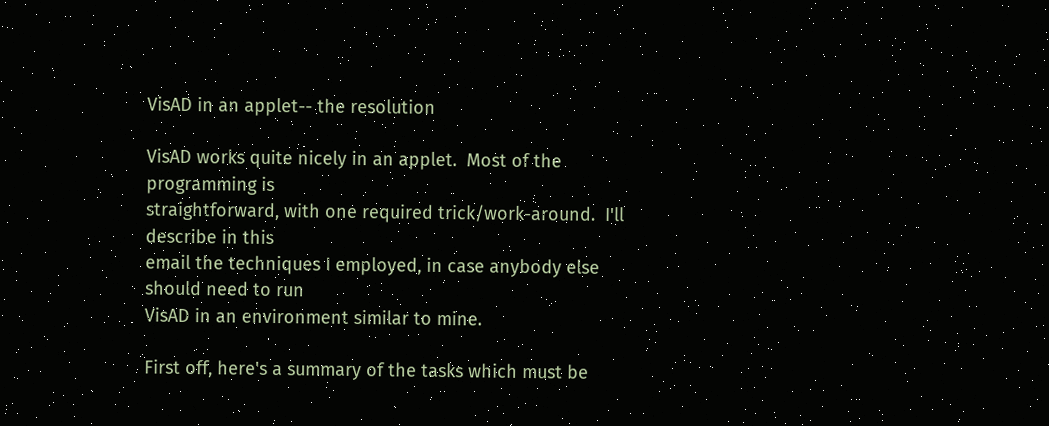VisAD in an applet-- the resolution

VisAD works quite nicely in an applet.  Most of the programming is
straightforward, with one required trick/work-around.  I'll describe in this
email the techniques I employed, in case anybody else should need to run
VisAD in an environment similar to mine.

First off, here's a summary of the tasks which must be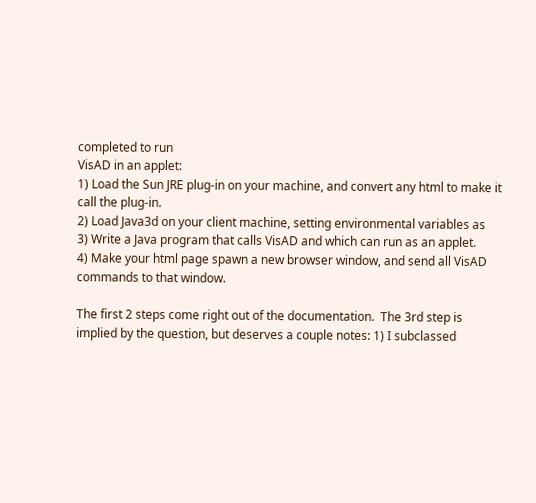completed to run
VisAD in an applet:
1) Load the Sun JRE plug-in on your machine, and convert any html to make it
call the plug-in.
2) Load Java3d on your client machine, setting environmental variables as
3) Write a Java program that calls VisAD and which can run as an applet.
4) Make your html page spawn a new browser window, and send all VisAD
commands to that window.

The first 2 steps come right out of the documentation.  The 3rd step is
implied by the question, but deserves a couple notes: 1) I subclassed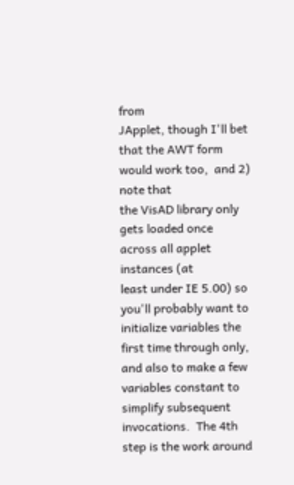from
JApplet, though I'll bet that the AWT form would work too,  and 2) note that
the VisAD library only gets loaded once across all applet instances (at
least under IE 5.00) so you'll probably want to initialize variables the
first time through only, and also to make a few variables constant to
simplify subsequent invocations.  The 4th step is the work around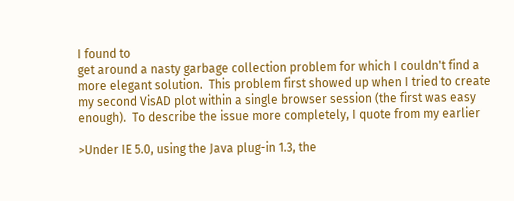I found to
get around a nasty garbage collection problem for which I couldn't find a
more elegant solution.  This problem first showed up when I tried to create
my second VisAD plot within a single browser session (the first was easy
enough).  To describe the issue more completely, I quote from my earlier

>Under IE 5.0, using the Java plug-in 1.3, the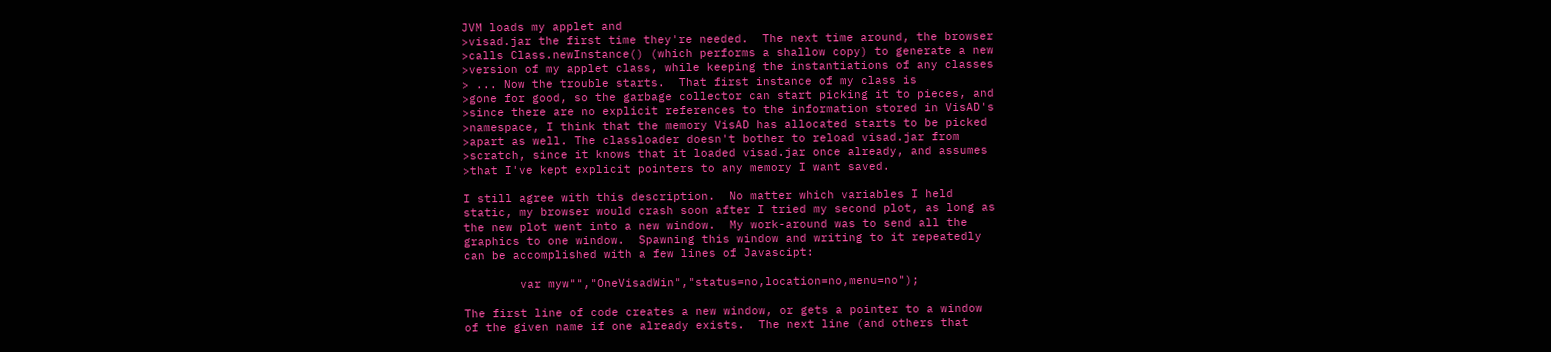JVM loads my applet and
>visad.jar the first time they're needed.  The next time around, the browser
>calls Class.newInstance() (which performs a shallow copy) to generate a new
>version of my applet class, while keeping the instantiations of any classes
> ... Now the trouble starts.  That first instance of my class is
>gone for good, so the garbage collector can start picking it to pieces, and
>since there are no explicit references to the information stored in VisAD's
>namespace, I think that the memory VisAD has allocated starts to be picked
>apart as well. The classloader doesn't bother to reload visad.jar from
>scratch, since it knows that it loaded visad.jar once already, and assumes
>that I've kept explicit pointers to any memory I want saved.

I still agree with this description.  No matter which variables I held
static, my browser would crash soon after I tried my second plot, as long as
the new plot went into a new window.  My work-around was to send all the
graphics to one window.  Spawning this window and writing to it repeatedly
can be accomplished with a few lines of Javascipt:

        var myw"","OneVisadWin","status=no,location=no,menu=no");

The first line of code creates a new window, or gets a pointer to a window
of the given name if one already exists.  The next line (and others that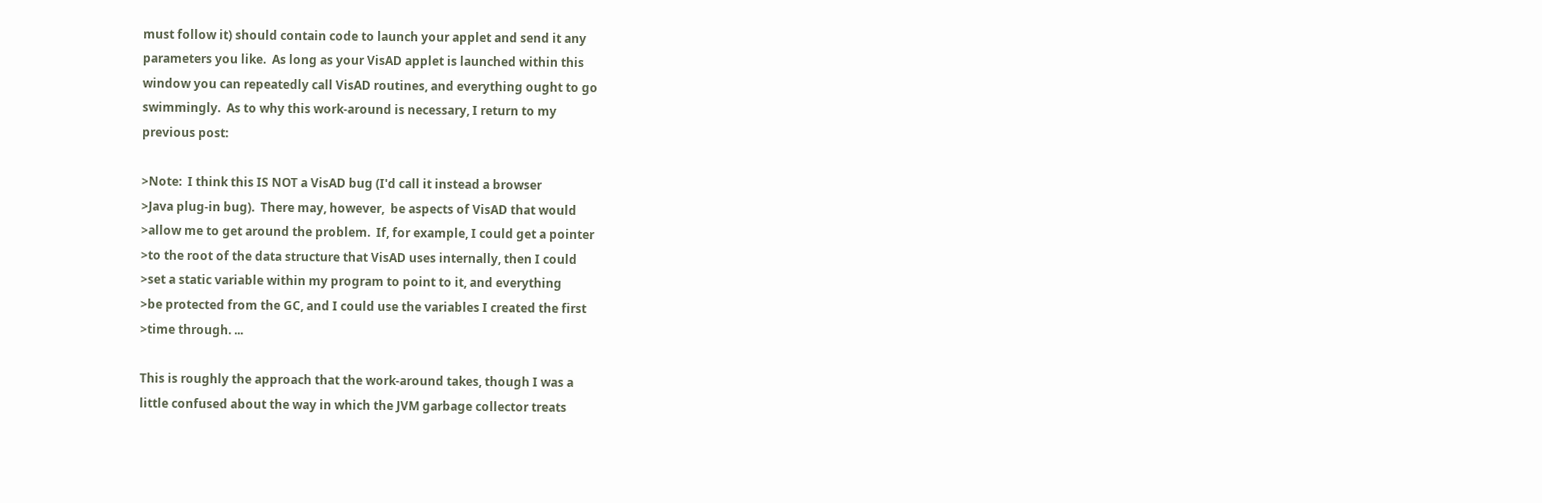must follow it) should contain code to launch your applet and send it any
parameters you like.  As long as your VisAD applet is launched within this
window you can repeatedly call VisAD routines, and everything ought to go
swimmingly.  As to why this work-around is necessary, I return to my
previous post:

>Note:  I think this IS NOT a VisAD bug (I'd call it instead a browser
>Java plug-in bug).  There may, however,  be aspects of VisAD that would
>allow me to get around the problem.  If, for example, I could get a pointer
>to the root of the data structure that VisAD uses internally, then I could
>set a static variable within my program to point to it, and everything
>be protected from the GC, and I could use the variables I created the first
>time through. ...

This is roughly the approach that the work-around takes, though I was a
little confused about the way in which the JVM garbage collector treats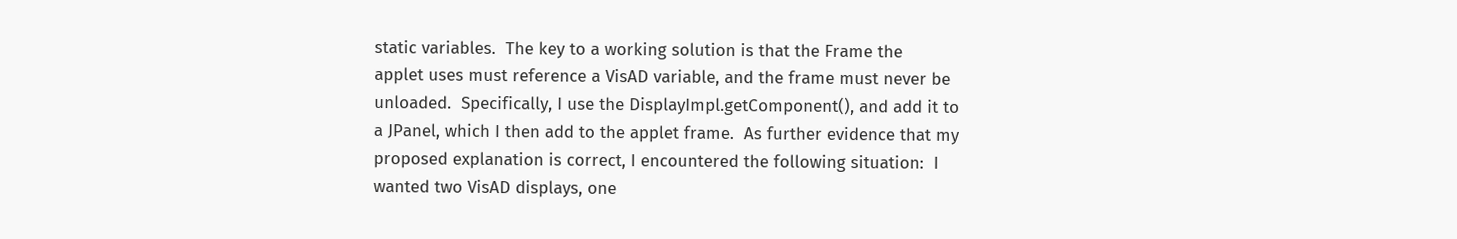static variables.  The key to a working solution is that the Frame the
applet uses must reference a VisAD variable, and the frame must never be
unloaded.  Specifically, I use the DisplayImpl.getComponent(), and add it to
a JPanel, which I then add to the applet frame.  As further evidence that my
proposed explanation is correct, I encountered the following situation:  I
wanted two VisAD displays, one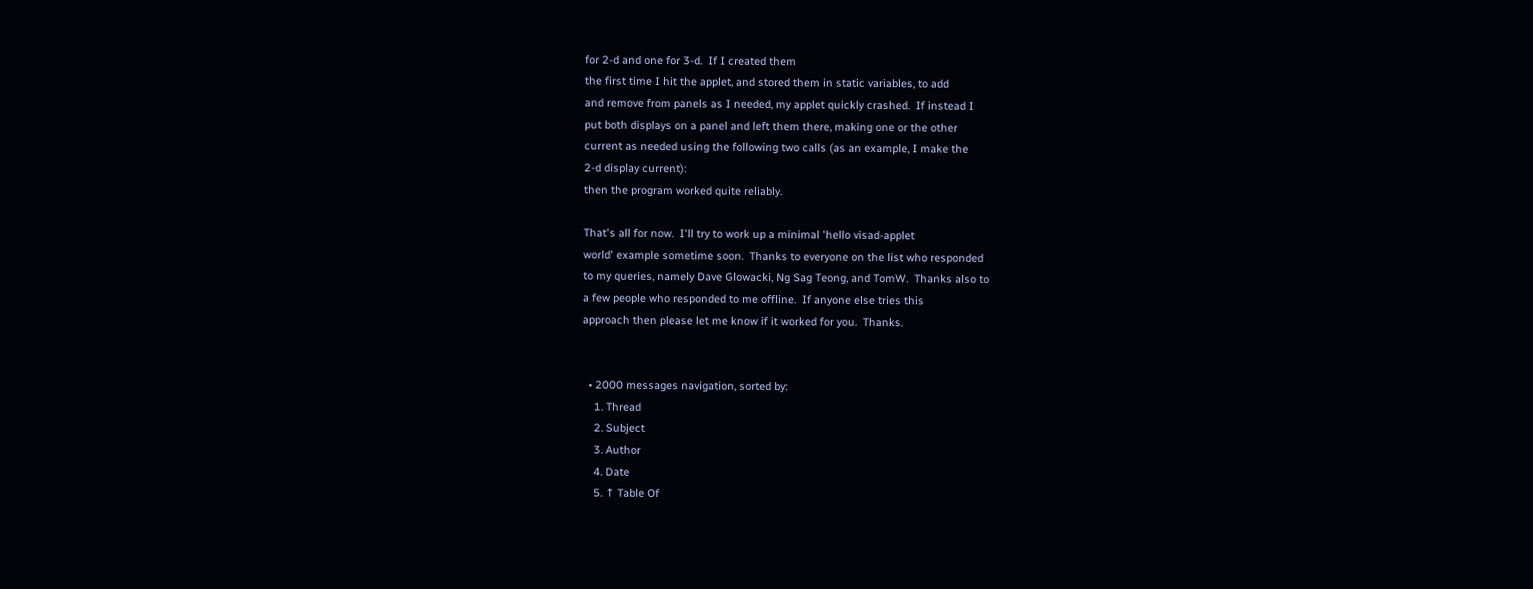for 2-d and one for 3-d.  If I created them
the first time I hit the applet, and stored them in static variables, to add
and remove from panels as I needed, my applet quickly crashed.  If instead I
put both displays on a panel and left them there, making one or the other
current as needed using the following two calls (as an example, I make the
2-d display current):
then the program worked quite reliably.

That's all for now.  I'll try to work up a minimal 'hello visad-applet
world' example sometime soon.  Thanks to everyone on the list who responded
to my queries, namely Dave Glowacki, Ng Sag Teong, and TomW.  Thanks also to
a few people who responded to me offline.  If anyone else tries this
approach then please let me know if it worked for you.  Thanks.


  • 2000 messages navigation, sorted by:
    1. Thread
    2. Subject
    3. Author
    4. Date
    5. ↑ Table Of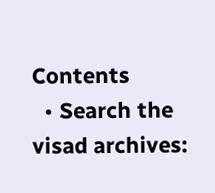Contents
  • Search the visad archives: